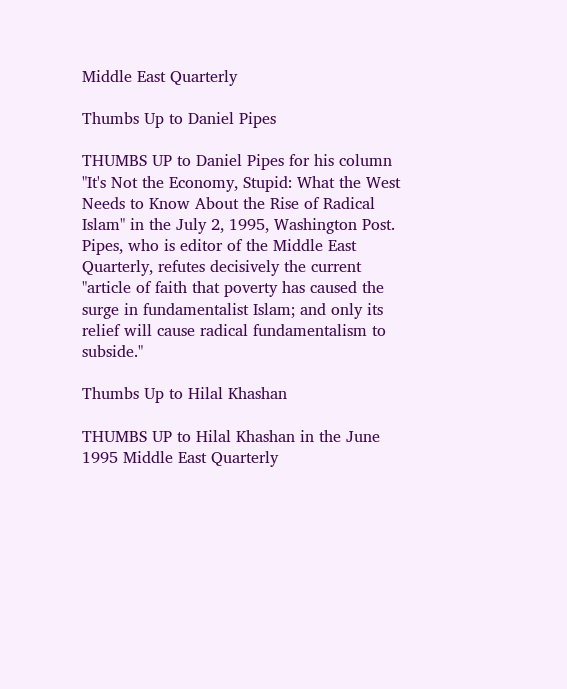Middle East Quarterly

Thumbs Up to Daniel Pipes

THUMBS UP to Daniel Pipes for his column "It's Not the Economy, Stupid: What the West Needs to Know About the Rise of Radical Islam" in the July 2, 1995, Washington Post. Pipes, who is editor of the Middle East Quarterly, refutes decisively the current "article of faith that poverty has caused the surge in fundamentalist Islam; and only its relief will cause radical fundamentalism to subside."

Thumbs Up to Hilal Khashan

THUMBS UP to Hilal Khashan in the June 1995 Middle East Quarterly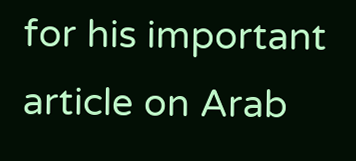for his important article on Arab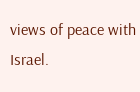views of peace with Israel.